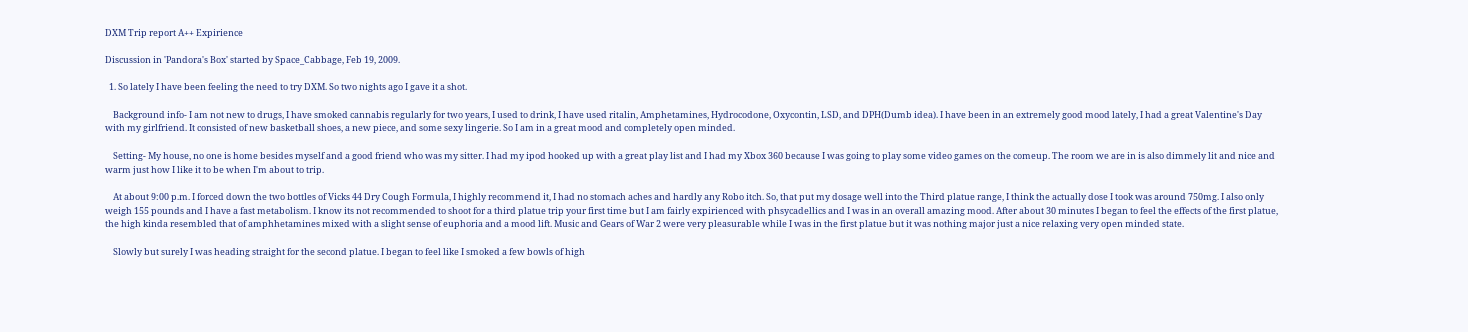DXM Trip report A++ Expirience

Discussion in 'Pandora's Box' started by Space_Cabbage, Feb 19, 2009.

  1. So lately I have been feeling the need to try DXM. So two nights ago I gave it a shot.

    Background info- I am not new to drugs, I have smoked cannabis regularly for two years, I used to drink, I have used ritalin, Amphetamines, Hydrocodone, Oxycontin, LSD, and DPH(Dumb idea). I have been in an extremely good mood lately, I had a great Valentine's Day with my girlfriend. It consisted of new basketball shoes, a new piece, and some sexy lingerie. So I am in a great mood and completely open minded.

    Setting- My house, no one is home besides myself and a good friend who was my sitter. I had my ipod hooked up with a great play list and I had my Xbox 360 because I was going to play some video games on the comeup. The room we are in is also dimmely lit and nice and warm just how I like it to be when I'm about to trip.

    At about 9:00 p.m. I forced down the two bottles of Vicks 44 Dry Cough Formula, I highly recommend it, I had no stomach aches and hardly any Robo itch. So, that put my dosage well into the Third platue range, I think the actually dose I took was around 750mg. I also only weigh 155 pounds and I have a fast metabolism. I know its not recommended to shoot for a third platue trip your first time but I am fairly expirienced with phsycadellics and I was in an overall amazing mood. After about 30 minutes I began to feel the effects of the first platue, the high kinda resembled that of amphhetamines mixed with a slight sense of euphoria and a mood lift. Music and Gears of War 2 were very pleasurable while I was in the first platue but it was nothing major just a nice relaxing very open minded state.

    Slowly but surely I was heading straight for the second platue. I began to feel like I smoked a few bowls of high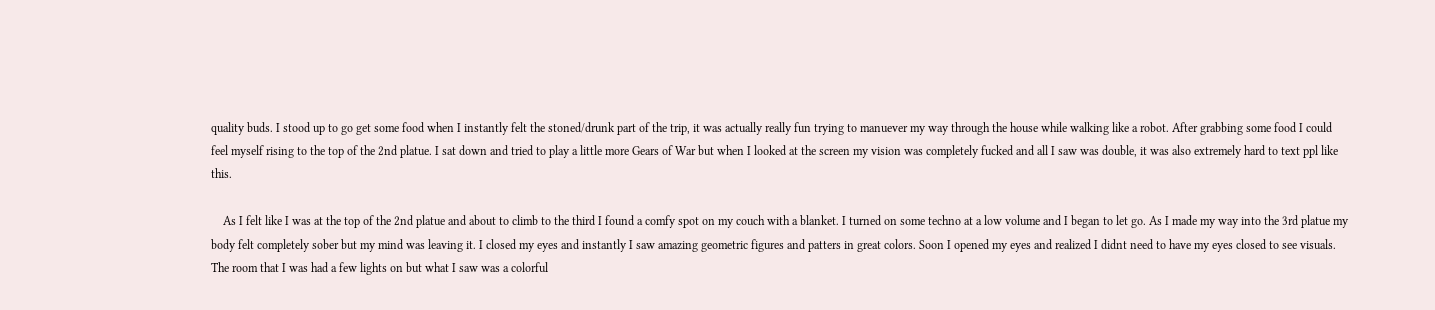quality buds. I stood up to go get some food when I instantly felt the stoned/drunk part of the trip, it was actually really fun trying to manuever my way through the house while walking like a robot. After grabbing some food I could feel myself rising to the top of the 2nd platue. I sat down and tried to play a little more Gears of War but when I looked at the screen my vision was completely fucked and all I saw was double, it was also extremely hard to text ppl like this.

    As I felt like I was at the top of the 2nd platue and about to climb to the third I found a comfy spot on my couch with a blanket. I turned on some techno at a low volume and I began to let go. As I made my way into the 3rd platue my body felt completely sober but my mind was leaving it. I closed my eyes and instantly I saw amazing geometric figures and patters in great colors. Soon I opened my eyes and realized I didnt need to have my eyes closed to see visuals. The room that I was had a few lights on but what I saw was a colorful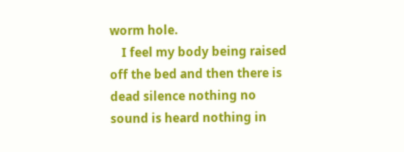worm hole.
    I feel my body being raised off the bed and then there is dead silence nothing no sound is heard nothing in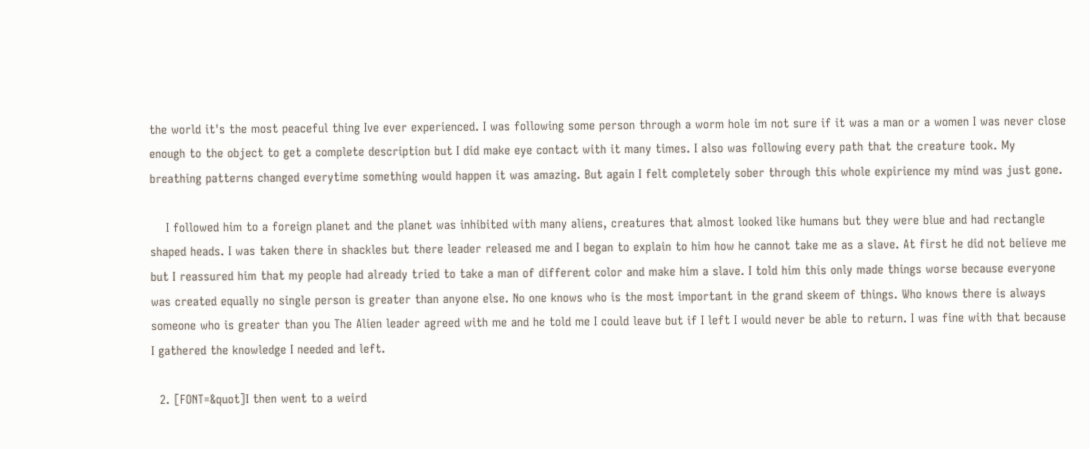the world it's the most peaceful thing Ive ever experienced. I was following some person through a worm hole im not sure if it was a man or a women I was never close enough to the object to get a complete description but I did make eye contact with it many times. I also was following every path that the creature took. My breathing patterns changed everytime something would happen it was amazing. But again I felt completely sober through this whole expirience my mind was just gone.

    I followed him to a foreign planet and the planet was inhibited with many aliens, creatures that almost looked like humans but they were blue and had rectangle shaped heads. I was taken there in shackles but there leader released me and I began to explain to him how he cannot take me as a slave. At first he did not believe me but I reassured him that my people had already tried to take a man of different color and make him a slave. I told him this only made things worse because everyone was created equally no single person is greater than anyone else. No one knows who is the most important in the grand skeem of things. Who knows there is always someone who is greater than you The Alien leader agreed with me and he told me I could leave but if I left I would never be able to return. I was fine with that because I gathered the knowledge I needed and left.

  2. [FONT=&quot]I then went to a weird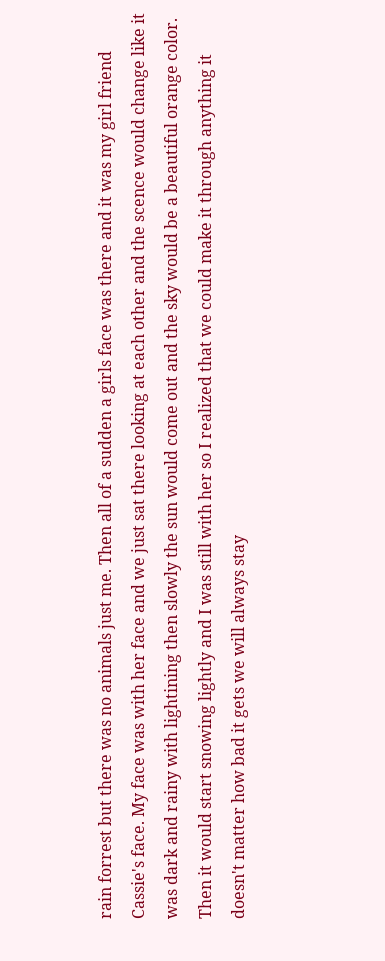rain forrest but there was no animals just me. Then all of a sudden a girls face was there and it was my girl friend Cassie's face. My face was with her face and we just sat there looking at each other and the scence would change like it was dark and rainy with lightining then slowly the sun would come out and the sky would be a beautiful orange color. Then it would start snowing lightly and I was still with her so I realized that we could make it through anything it doesn't matter how bad it gets we will always stay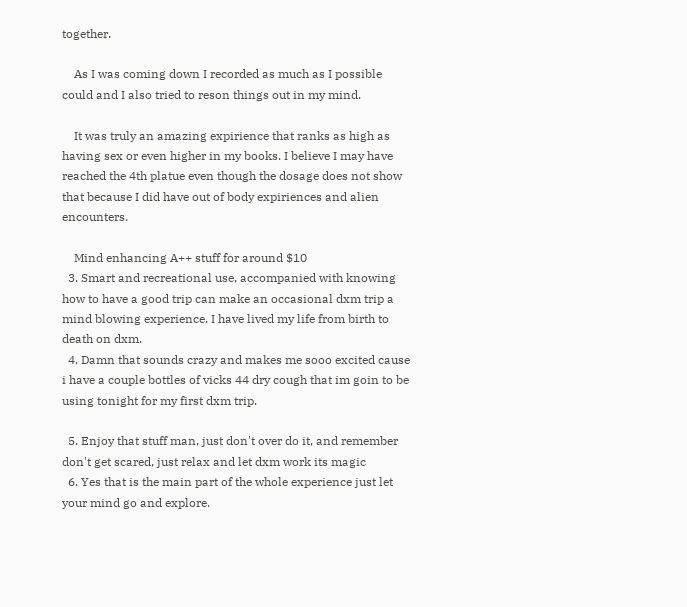together.

    As I was coming down I recorded as much as I possible could and I also tried to reson things out in my mind.

    It was truly an amazing expirience that ranks as high as having sex or even higher in my books. I believe I may have reached the 4th platue even though the dosage does not show that because I did have out of body expiriences and alien encounters.

    Mind enhancing A++ stuff for around $10
  3. Smart and recreational use, accompanied with knowing how to have a good trip can make an occasional dxm trip a mind blowing experience. I have lived my life from birth to death on dxm.
  4. Damn that sounds crazy and makes me sooo excited cause i have a couple bottles of vicks 44 dry cough that im goin to be using tonight for my first dxm trip.

  5. Enjoy that stuff man, just don't over do it, and remember don't get scared, just relax and let dxm work its magic
  6. Yes that is the main part of the whole experience just let your mind go and explore.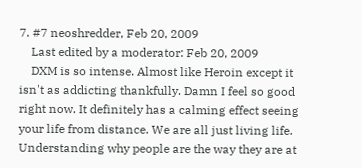7. #7 neoshredder, Feb 20, 2009
    Last edited by a moderator: Feb 20, 2009
    DXM is so intense. Almost like Heroin except it isn't as addicting thankfully. Damn I feel so good right now. It definitely has a calming effect seeing your life from distance. We are all just living life. Understanding why people are the way they are at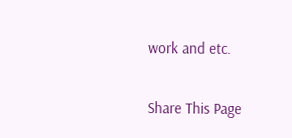work and etc.

Share This Page